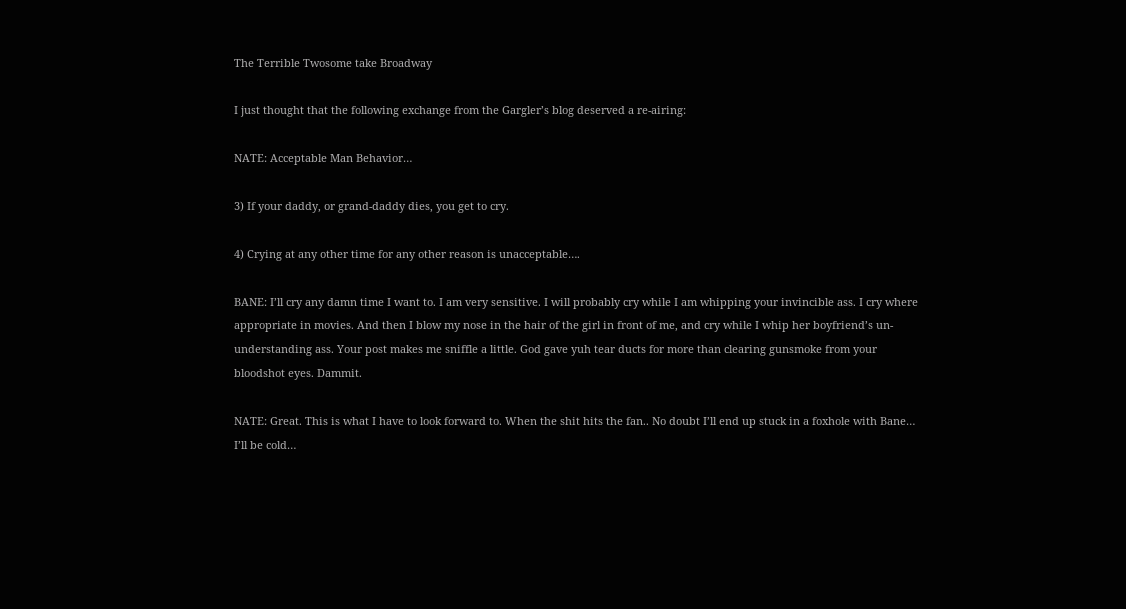The Terrible Twosome take Broadway

I just thought that the following exchange from the Gargler’s blog deserved a re-airing:

NATE: Acceptable Man Behavior…

3) If your daddy, or grand-daddy dies, you get to cry.

4) Crying at any other time for any other reason is unacceptable….

BANE: I’ll cry any damn time I want to. I am very sensitive. I will probably cry while I am whipping your invincible ass. I cry where appropriate in movies. And then I blow my nose in the hair of the girl in front of me, and cry while I whip her boyfriend’s un-understanding ass. Your post makes me sniffle a little. God gave yuh tear ducts for more than clearing gunsmoke from your bloodshot eyes. Dammit.

NATE: Great. This is what I have to look forward to. When the shit hits the fan.. No doubt I’ll end up stuck in a foxhole with Bane… I’ll be cold…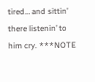tired… and sittin’ there listenin’ to him cry. ***NOTE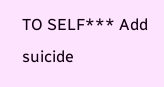TO SELF*** Add suicide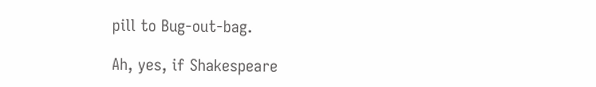pill to Bug-out-bag.

Ah, yes, if Shakespeare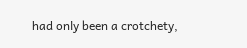had only been a crotchety,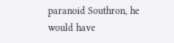paranoid Southron, he would have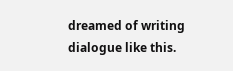dreamed of writing dialogue like this.